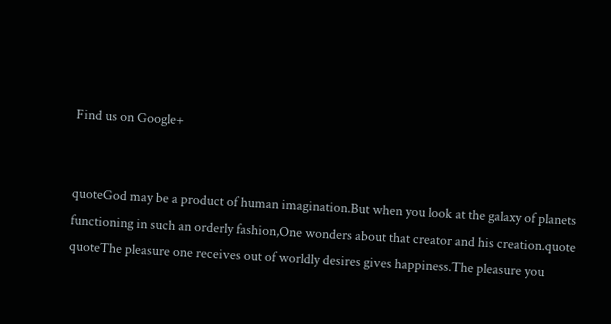Find us on Google+


quoteGod may be a product of human imagination.But when you look at the galaxy of planets functioning in such an orderly fashion,One wonders about that creator and his creation.quote
quoteThe pleasure one receives out of worldly desires gives happiness.The pleasure you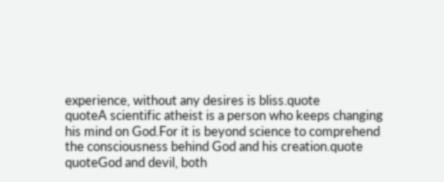experience, without any desires is bliss.quote
quoteA scientific atheist is a person who keeps changing his mind on God.For it is beyond science to comprehend the consciousness behind God and his creation.quote
quoteGod and devil, both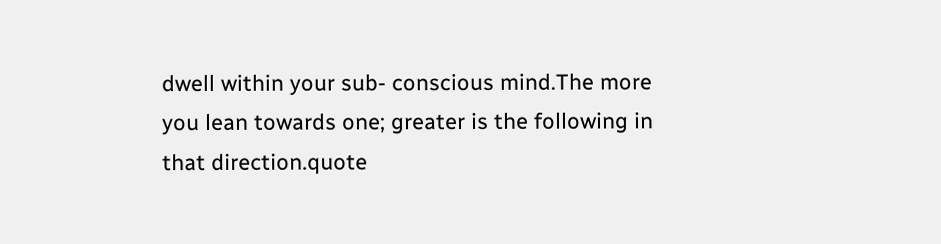dwell within your sub- conscious mind.The more you lean towards one; greater is the following in that direction.quote